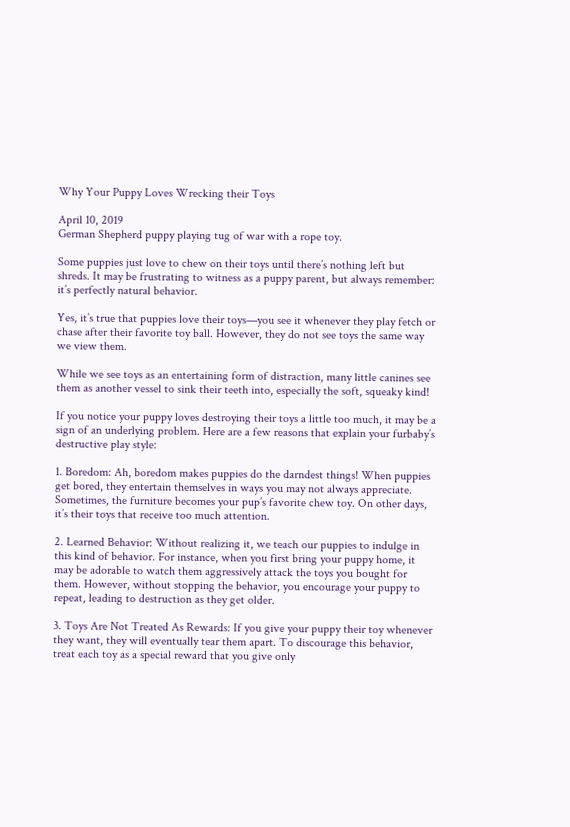Why Your Puppy Loves Wrecking their Toys

April 10, 2019
German Shepherd puppy playing tug of war with a rope toy.

Some puppies just love to chew on their toys until there’s nothing left but shreds. It may be frustrating to witness as a puppy parent, but always remember: it’s perfectly natural behavior.

Yes, it’s true that puppies love their toys—you see it whenever they play fetch or chase after their favorite toy ball. However, they do not see toys the same way we view them.

While we see toys as an entertaining form of distraction, many little canines see them as another vessel to sink their teeth into, especially the soft, squeaky kind!

If you notice your puppy loves destroying their toys a little too much, it may be a sign of an underlying problem. Here are a few reasons that explain your furbaby’s destructive play style:

1. Boredom: Ah, boredom makes puppies do the darndest things! When puppies get bored, they entertain themselves in ways you may not always appreciate. Sometimes, the furniture becomes your pup’s favorite chew toy. On other days, it’s their toys that receive too much attention.

2. Learned Behavior: Without realizing it, we teach our puppies to indulge in this kind of behavior. For instance, when you first bring your puppy home, it may be adorable to watch them aggressively attack the toys you bought for them. However, without stopping the behavior, you encourage your puppy to repeat, leading to destruction as they get older.

3. Toys Are Not Treated As Rewards: If you give your puppy their toy whenever they want, they will eventually tear them apart. To discourage this behavior, treat each toy as a special reward that you give only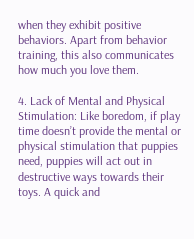when they exhibit positive behaviors. Apart from behavior training, this also communicates how much you love them.

4. Lack of Mental and Physical Stimulation: Like boredom, if play time doesn’t provide the mental or physical stimulation that puppies need, puppies will act out in destructive ways towards their toys. A quick and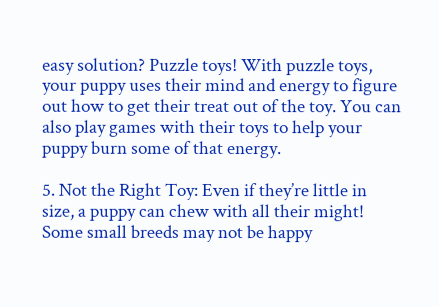easy solution? Puzzle toys! With puzzle toys, your puppy uses their mind and energy to figure out how to get their treat out of the toy. You can also play games with their toys to help your puppy burn some of that energy.

5. Not the Right Toy: Even if they’re little in size, a puppy can chew with all their might! Some small breeds may not be happy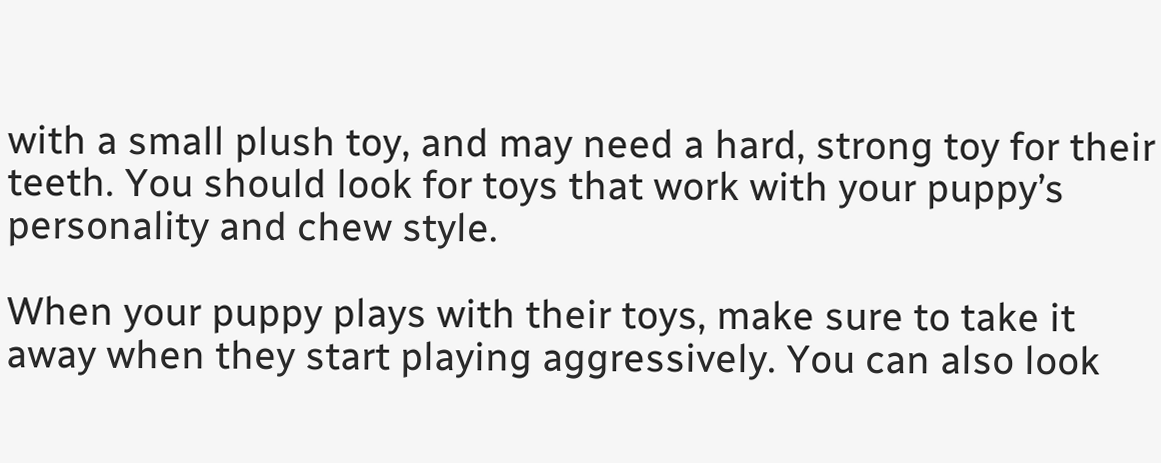with a small plush toy, and may need a hard, strong toy for their teeth. You should look for toys that work with your puppy’s personality and chew style.

When your puppy plays with their toys, make sure to take it away when they start playing aggressively. You can also look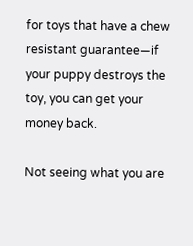for toys that have a chew resistant guarantee—if your puppy destroys the toy, you can get your money back.

Not seeing what you are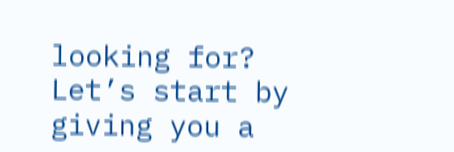looking for? Let’s start by giving you a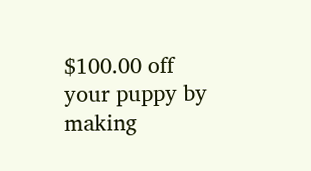$100.00 off your puppy by making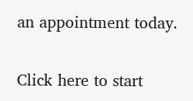an appointment today.

Click here to start